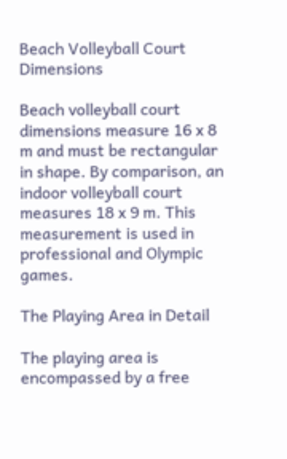Beach Volleyball Court Dimensions

Beach volleyball court dimensions measure 16 x 8 m and must be rectangular in shape. By comparison, an indoor volleyball court measures 18 x 9 m. This measurement is used in professional and Olympic games.

The Playing Area in Detail

The playing area is encompassed by a free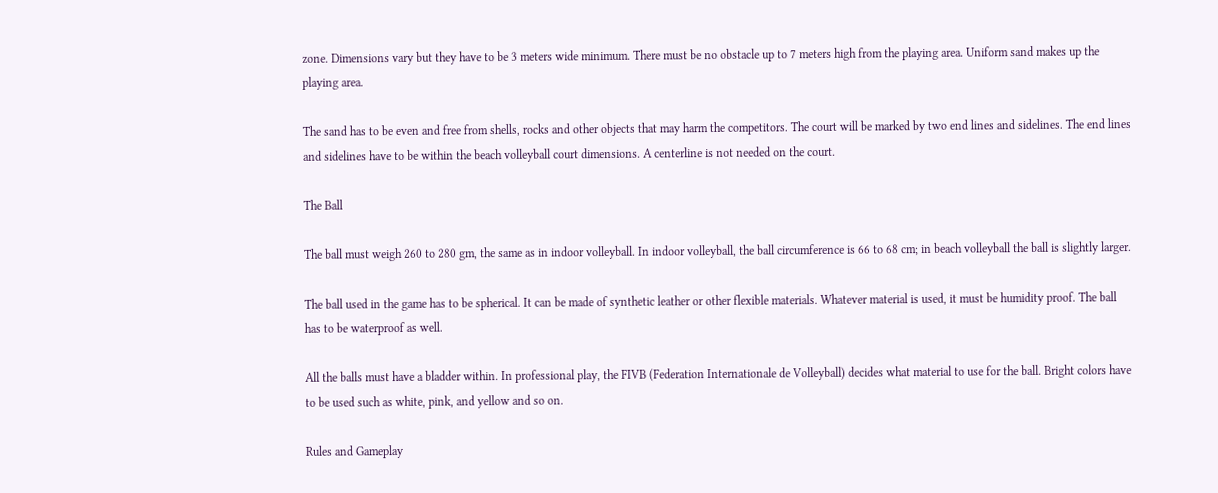zone. Dimensions vary but they have to be 3 meters wide minimum. There must be no obstacle up to 7 meters high from the playing area. Uniform sand makes up the playing area.

The sand has to be even and free from shells, rocks and other objects that may harm the competitors. The court will be marked by two end lines and sidelines. The end lines and sidelines have to be within the beach volleyball court dimensions. A centerline is not needed on the court.

The Ball

The ball must weigh 260 to 280 gm, the same as in indoor volleyball. In indoor volleyball, the ball circumference is 66 to 68 cm; in beach volleyball the ball is slightly larger.

The ball used in the game has to be spherical. It can be made of synthetic leather or other flexible materials. Whatever material is used, it must be humidity proof. The ball has to be waterproof as well.

All the balls must have a bladder within. In professional play, the FIVB (Federation Internationale de Volleyball) decides what material to use for the ball. Bright colors have to be used such as white, pink, and yellow and so on.

Rules and Gameplay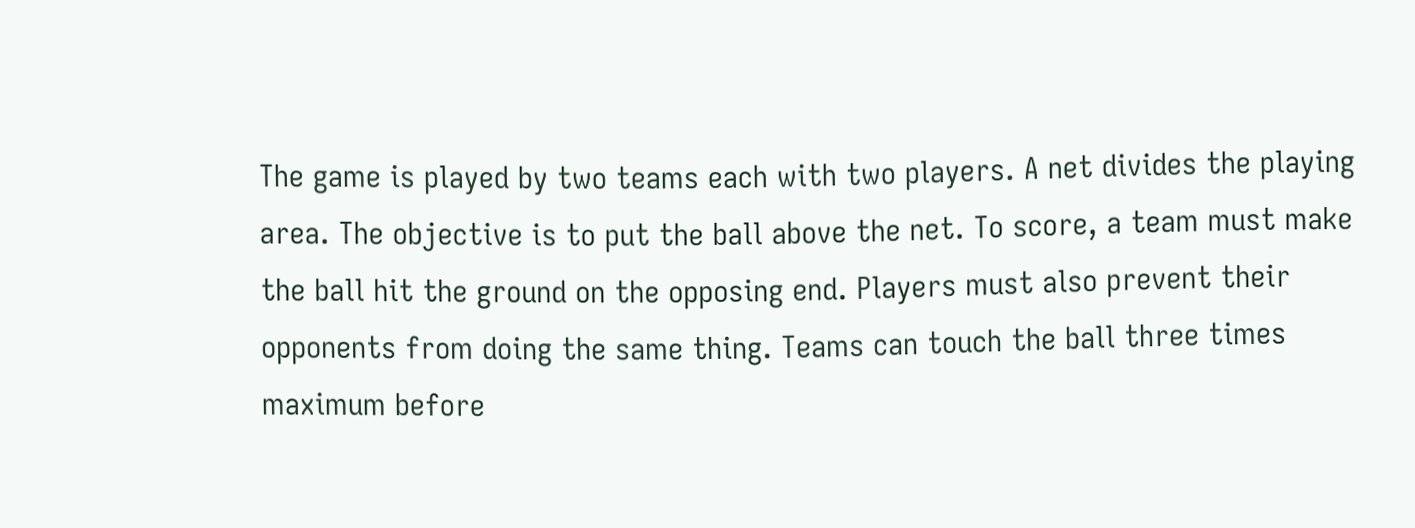The game is played by two teams each with two players. A net divides the playing area. The objective is to put the ball above the net. To score, a team must make the ball hit the ground on the opposing end. Players must also prevent their opponents from doing the same thing. Teams can touch the ball three times maximum before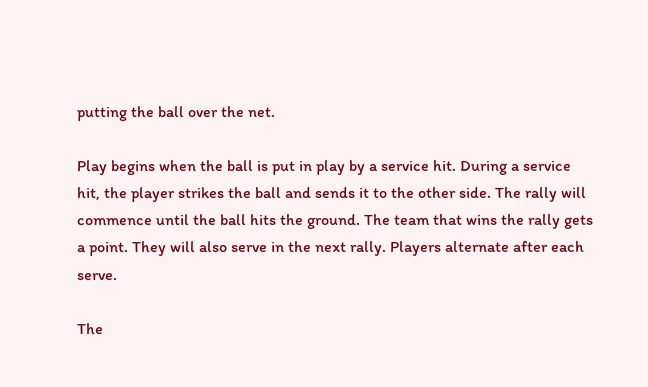putting the ball over the net.

Play begins when the ball is put in play by a service hit. During a service hit, the player strikes the ball and sends it to the other side. The rally will commence until the ball hits the ground. The team that wins the rally gets a point. They will also serve in the next rally. Players alternate after each serve.

The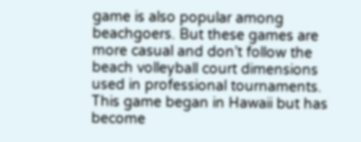game is also popular among beachgoers. But these games are more casual and don’t follow the beach volleyball court dimensions used in professional tournaments. This game began in Hawaii but has become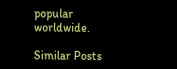popular worldwide.

Similar Posts